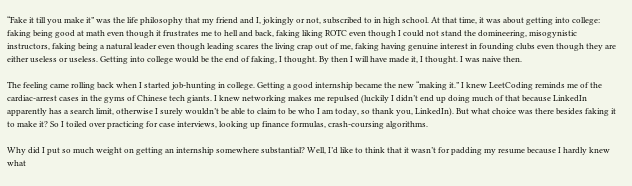“Fake it till you make it” was the life philosophy that my friend and I, jokingly or not, subscribed to in high school. At that time, it was about getting into college: faking being good at math even though it frustrates me to hell and back, faking liking ROTC even though I could not stand the domineering, misogynistic instructors, faking being a natural leader even though leading scares the living crap out of me, faking having genuine interest in founding clubs even though they are either useless or useless. Getting into college would be the end of faking, I thought. By then I will have made it, I thought. I was naive then.

The feeling came rolling back when I started job-hunting in college. Getting a good internship became the new “making it.” I knew LeetCoding reminds me of the cardiac-arrest cases in the gyms of Chinese tech giants. I knew networking makes me repulsed (luckily I didn’t end up doing much of that because LinkedIn apparently has a search limit, otherwise I surely wouldn’t be able to claim to be who I am today, so thank you, LinkedIn). But what choice was there besides faking it to make it? So I toiled over practicing for case interviews, looking up finance formulas, crash-coursing algorithms.

Why did I put so much weight on getting an internship somewhere substantial? Well, I’d like to think that it wasn’t for padding my resume because I hardly knew what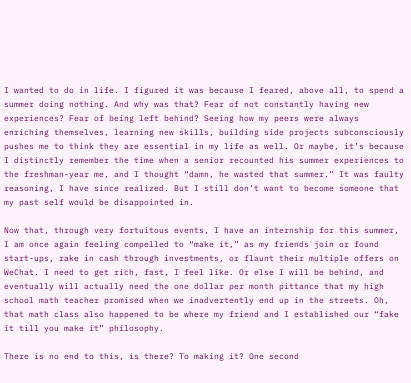I wanted to do in life. I figured it was because I feared, above all, to spend a summer doing nothing. And why was that? Fear of not constantly having new experiences? Fear of being left behind? Seeing how my peers were always enriching themselves, learning new skills, building side projects subconsciously pushes me to think they are essential in my life as well. Or maybe, it’s because I distinctly remember the time when a senior recounted his summer experiences to the freshman-year me, and I thought “damn, he wasted that summer.” It was faulty reasoning, I have since realized. But I still don’t want to become someone that my past self would be disappointed in.

Now that, through very fortuitous events, I have an internship for this summer, I am once again feeling compelled to “make it,” as my friends join or found start-ups, rake in cash through investments, or flaunt their multiple offers on WeChat. I need to get rich, fast, I feel like. Or else I will be behind, and eventually will actually need the one dollar per month pittance that my high school math teacher promised when we inadvertently end up in the streets. Oh, that math class also happened to be where my friend and I established our “fake it till you make it” philosophy.

There is no end to this, is there? To making it? One second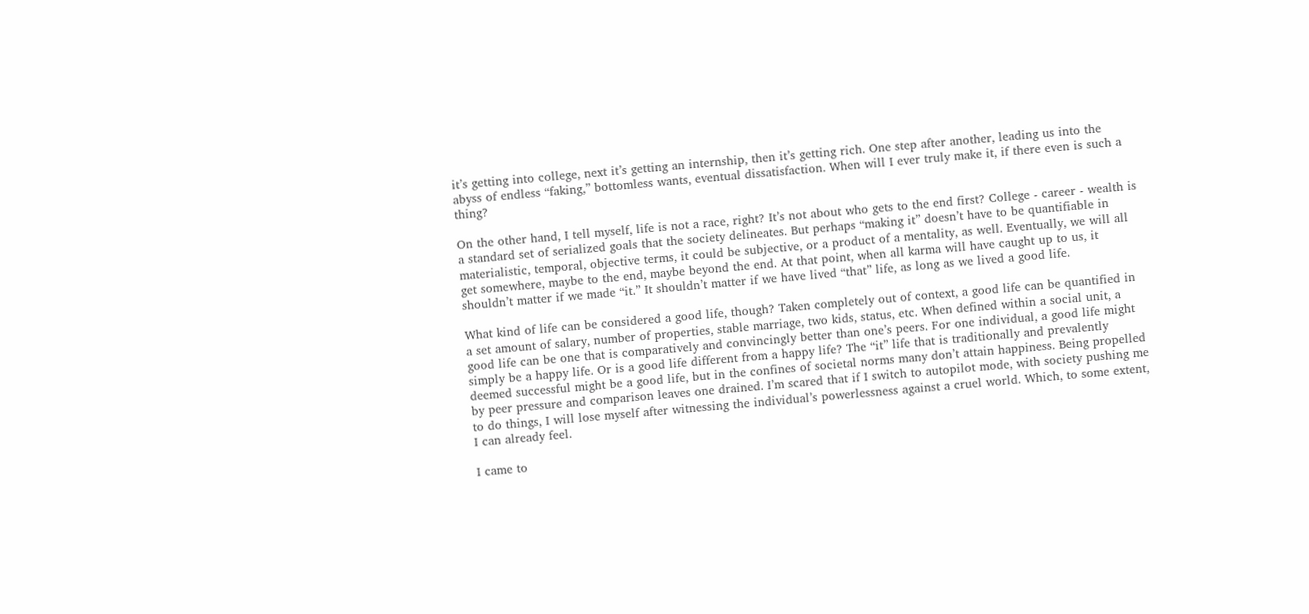it’s getting into college, next it’s getting an internship, then it’s getting rich. One step after another, leading us into the abyss of endless “faking,” bottomless wants, eventual dissatisfaction. When will I ever truly make it, if there even is such a thing?

On the other hand, I tell myself, life is not a race, right? It’s not about who gets to the end first? College - career - wealth is a standard set of serialized goals that the society delineates. But perhaps “making it” doesn’t have to be quantifiable in materialistic, temporal, objective terms, it could be subjective, or a product of a mentality, as well. Eventually, we will all get somewhere, maybe to the end, maybe beyond the end. At that point, when all karma will have caught up to us, it shouldn’t matter if we made “it.” It shouldn’t matter if we have lived “that” life, as long as we lived a good life.

What kind of life can be considered a good life, though? Taken completely out of context, a good life can be quantified in a set amount of salary, number of properties, stable marriage, two kids, status, etc. When defined within a social unit, a good life can be one that is comparatively and convincingly better than one’s peers. For one individual, a good life might simply be a happy life. Or is a good life different from a happy life? The “it” life that is traditionally and prevalently deemed successful might be a good life, but in the confines of societal norms many don’t attain happiness. Being propelled by peer pressure and comparison leaves one drained. I’m scared that if I switch to autopilot mode, with society pushing me to do things, I will lose myself after witnessing the individual’s powerlessness against a cruel world. Which, to some extent, I can already feel.

I came to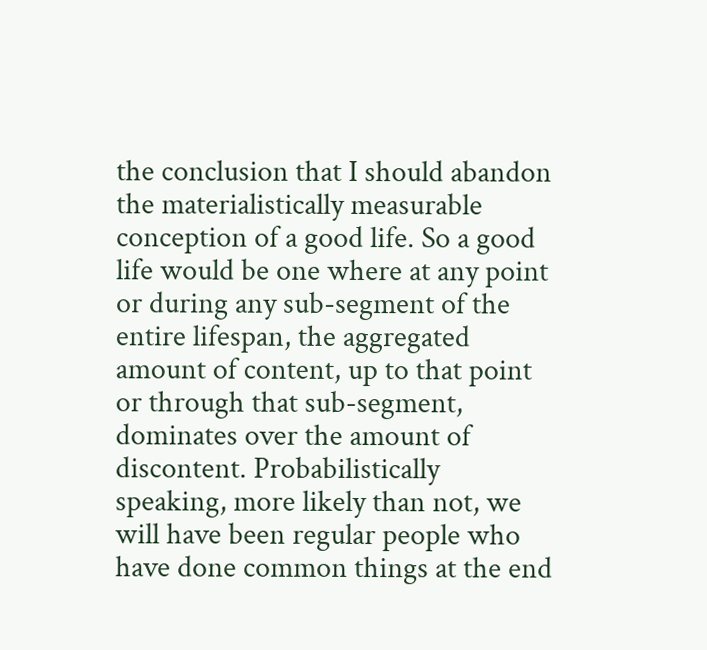the conclusion that I should abandon the materialistically measurable conception of a good life. So a good life would be one where at any point or during any sub-segment of the entire lifespan, the aggregated amount of content, up to that point or through that sub-segment, dominates over the amount of discontent. Probabilistically speaking, more likely than not, we will have been regular people who have done common things at the end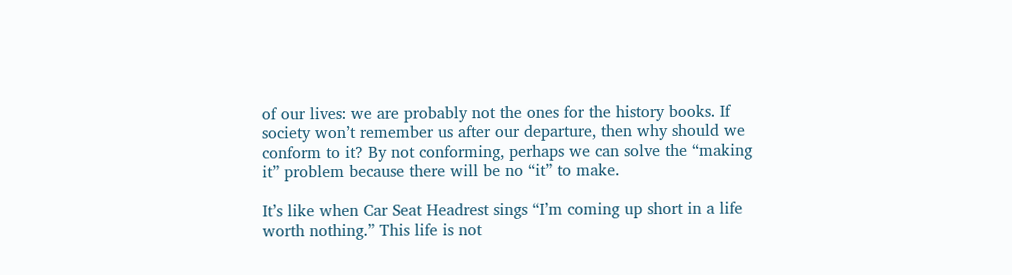of our lives: we are probably not the ones for the history books. If society won’t remember us after our departure, then why should we conform to it? By not conforming, perhaps we can solve the “making it” problem because there will be no “it” to make.

It’s like when Car Seat Headrest sings “I’m coming up short in a life worth nothing.” This life is not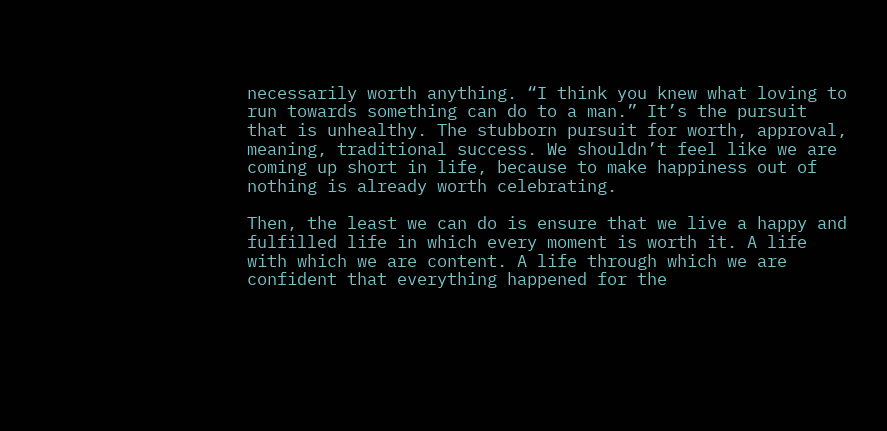necessarily worth anything. “I think you knew what loving to run towards something can do to a man.” It’s the pursuit that is unhealthy. The stubborn pursuit for worth, approval, meaning, traditional success. We shouldn’t feel like we are coming up short in life, because to make happiness out of nothing is already worth celebrating.

Then, the least we can do is ensure that we live a happy and fulfilled life in which every moment is worth it. A life with which we are content. A life through which we are confident that everything happened for the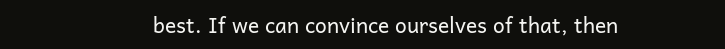best. If we can convince ourselves of that, then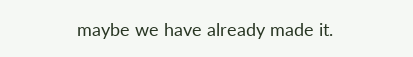maybe we have already made it.